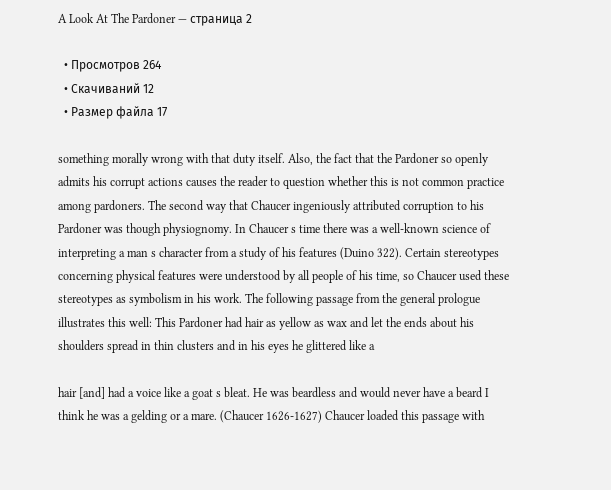A Look At The Pardoner — страница 2

  • Просмотров 264
  • Скачиваний 12
  • Размер файла 17

something morally wrong with that duty itself. Also, the fact that the Pardoner so openly admits his corrupt actions causes the reader to question whether this is not common practice among pardoners. The second way that Chaucer ingeniously attributed corruption to his Pardoner was though physiognomy. In Chaucer s time there was a well-known science of interpreting a man s character from a study of his features (Duino 322). Certain stereotypes concerning physical features were understood by all people of his time, so Chaucer used these stereotypes as symbolism in his work. The following passage from the general prologue illustrates this well: This Pardoner had hair as yellow as wax and let the ends about his shoulders spread in thin clusters and in his eyes he glittered like a

hair [and] had a voice like a goat s bleat. He was beardless and would never have a beard I think he was a gelding or a mare. (Chaucer 1626-1627) Chaucer loaded this passage with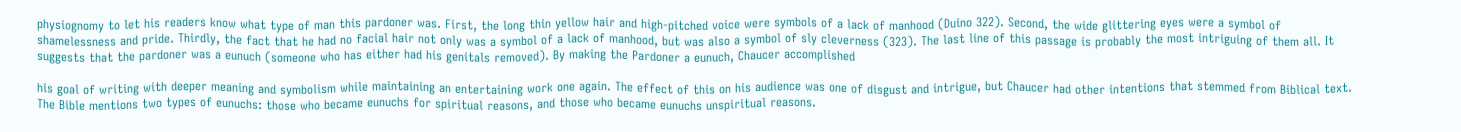physiognomy to let his readers know what type of man this pardoner was. First, the long thin yellow hair and high-pitched voice were symbols of a lack of manhood (Duino 322). Second, the wide glittering eyes were a symbol of shamelessness and pride. Thirdly, the fact that he had no facial hair not only was a symbol of a lack of manhood, but was also a symbol of sly cleverness (323). The last line of this passage is probably the most intriguing of them all. It suggests that the pardoner was a eunuch (someone who has either had his genitals removed). By making the Pardoner a eunuch, Chaucer accomplished

his goal of writing with deeper meaning and symbolism while maintaining an entertaining work one again. The effect of this on his audience was one of disgust and intrigue, but Chaucer had other intentions that stemmed from Biblical text. The Bible mentions two types of eunuchs: those who became eunuchs for spiritual reasons, and those who became eunuchs unspiritual reasons.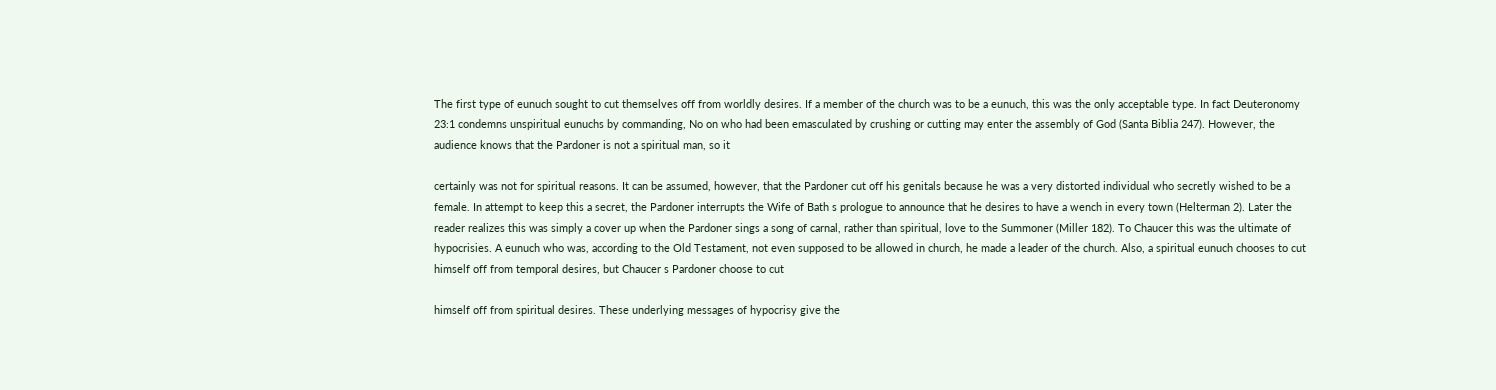The first type of eunuch sought to cut themselves off from worldly desires. If a member of the church was to be a eunuch, this was the only acceptable type. In fact Deuteronomy 23:1 condemns unspiritual eunuchs by commanding, No on who had been emasculated by crushing or cutting may enter the assembly of God (Santa Biblia 247). However, the audience knows that the Pardoner is not a spiritual man, so it

certainly was not for spiritual reasons. It can be assumed, however, that the Pardoner cut off his genitals because he was a very distorted individual who secretly wished to be a female. In attempt to keep this a secret, the Pardoner interrupts the Wife of Bath s prologue to announce that he desires to have a wench in every town (Helterman 2). Later the reader realizes this was simply a cover up when the Pardoner sings a song of carnal, rather than spiritual, love to the Summoner (Miller 182). To Chaucer this was the ultimate of hypocrisies. A eunuch who was, according to the Old Testament, not even supposed to be allowed in church, he made a leader of the church. Also, a spiritual eunuch chooses to cut himself off from temporal desires, but Chaucer s Pardoner choose to cut

himself off from spiritual desires. These underlying messages of hypocrisy give the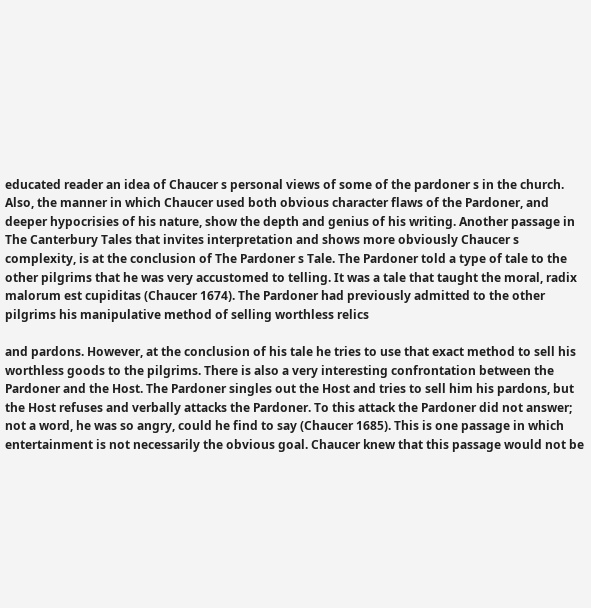educated reader an idea of Chaucer s personal views of some of the pardoner s in the church. Also, the manner in which Chaucer used both obvious character flaws of the Pardoner, and deeper hypocrisies of his nature, show the depth and genius of his writing. Another passage in The Canterbury Tales that invites interpretation and shows more obviously Chaucer s complexity, is at the conclusion of The Pardoner s Tale. The Pardoner told a type of tale to the other pilgrims that he was very accustomed to telling. It was a tale that taught the moral, radix malorum est cupiditas (Chaucer 1674). The Pardoner had previously admitted to the other pilgrims his manipulative method of selling worthless relics

and pardons. However, at the conclusion of his tale he tries to use that exact method to sell his worthless goods to the pilgrims. There is also a very interesting confrontation between the Pardoner and the Host. The Pardoner singles out the Host and tries to sell him his pardons, but the Host refuses and verbally attacks the Pardoner. To this attack the Pardoner did not answer; not a word, he was so angry, could he find to say (Chaucer 1685). This is one passage in which entertainment is not necessarily the obvious goal. Chaucer knew that this passage would not be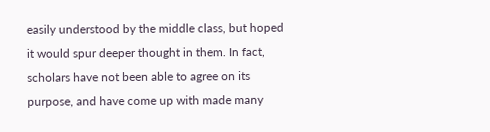easily understood by the middle class, but hoped it would spur deeper thought in them. In fact, scholars have not been able to agree on its purpose, and have come up with made many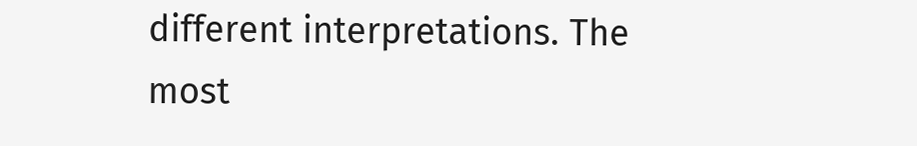different interpretations. The most